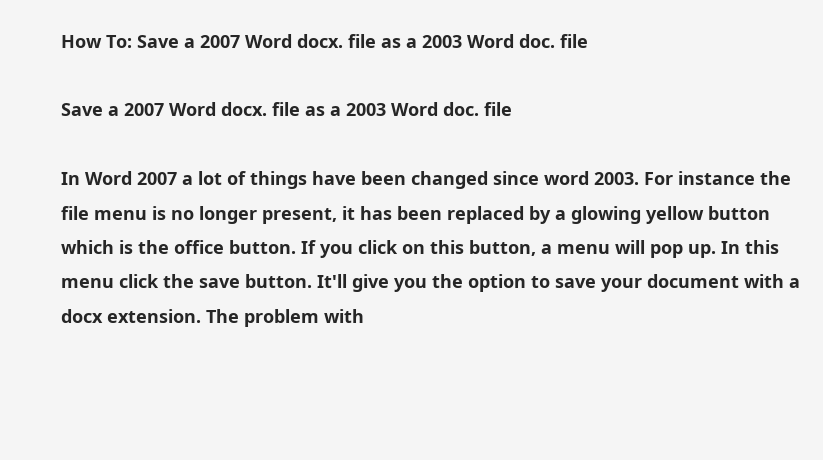How To: Save a 2007 Word docx. file as a 2003 Word doc. file

Save a 2007 Word docx. file as a 2003 Word doc. file

In Word 2007 a lot of things have been changed since word 2003. For instance the file menu is no longer present, it has been replaced by a glowing yellow button which is the office button. If you click on this button, a menu will pop up. In this menu click the save button. It'll give you the option to save your document with a docx extension. The problem with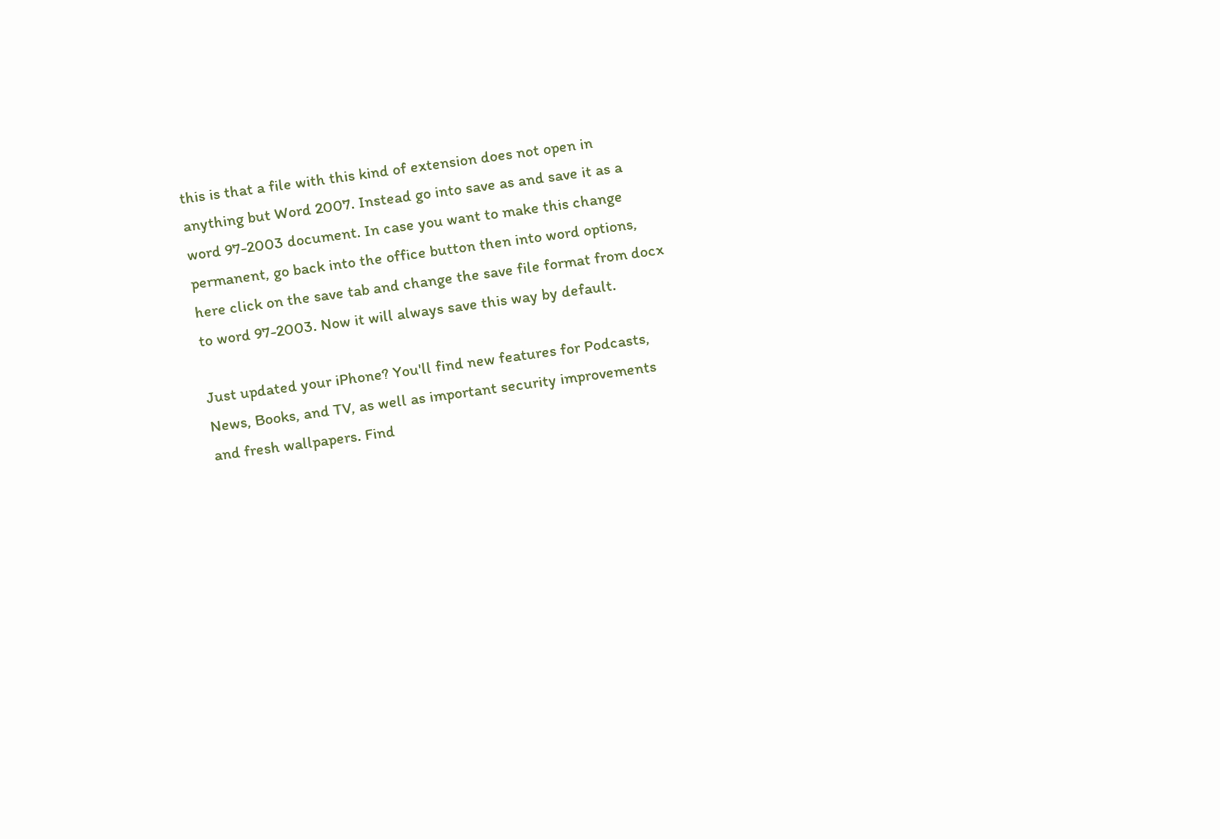this is that a file with this kind of extension does not open in anything but Word 2007. Instead go into save as and save it as a word 97-2003 document. In case you want to make this change permanent, go back into the office button then into word options, here click on the save tab and change the save file format from docx to word 97-2003. Now it will always save this way by default.

Just updated your iPhone? You'll find new features for Podcasts, News, Books, and TV, as well as important security improvements and fresh wallpapers. Find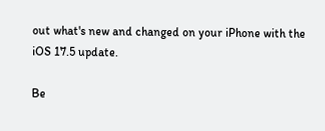out what's new and changed on your iPhone with the iOS 17.5 update.

Be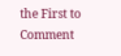the First to Comment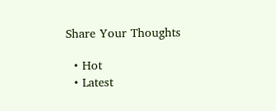Share Your Thoughts

  • Hot
  • Latest